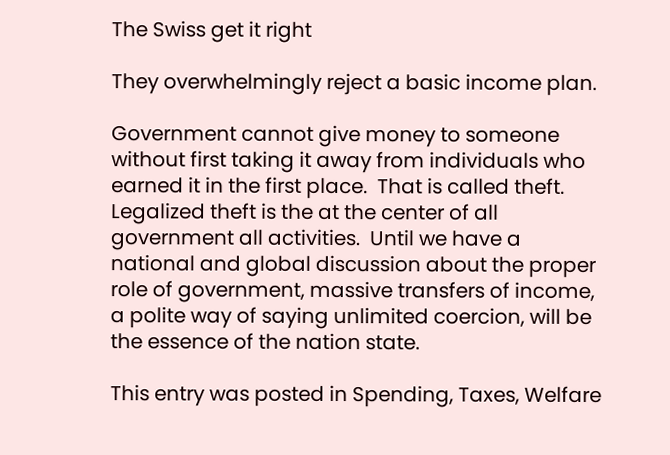The Swiss get it right

They overwhelmingly reject a basic income plan.

Government cannot give money to someone without first taking it away from individuals who earned it in the first place.  That is called theft.  Legalized theft is the at the center of all government all activities.  Until we have a national and global discussion about the proper role of government, massive transfers of income, a polite way of saying unlimited coercion, will be the essence of the nation state.

This entry was posted in Spending, Taxes, Welfare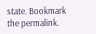state. Bookmark the permalink.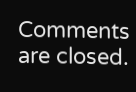Comments are closed.